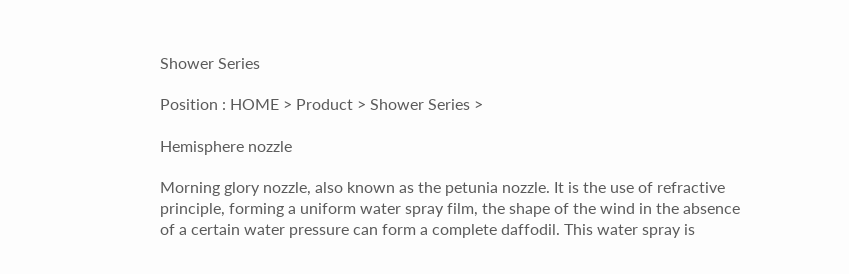Shower Series

Position : HOME > Product > Shower Series >

Hemisphere nozzle

Morning glory nozzle, also known as the petunia nozzle. It is the use of refractive principle, forming a uniform water spray film, the shape of the wind in the absence of a certain water pressure can form a complete daffodil. This water spray is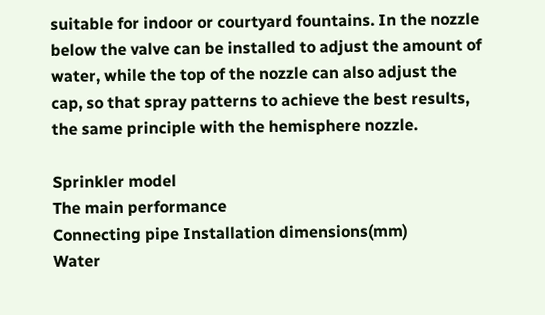suitable for indoor or courtyard fountains. In the nozzle below the valve can be installed to adjust the amount of water, while the top of the nozzle can also adjust the cap, so that spray patterns to achieve the best results, the same principle with the hemisphere nozzle.

Sprinkler model
The main performance
Connecting pipe Installation dimensions(mm)
Water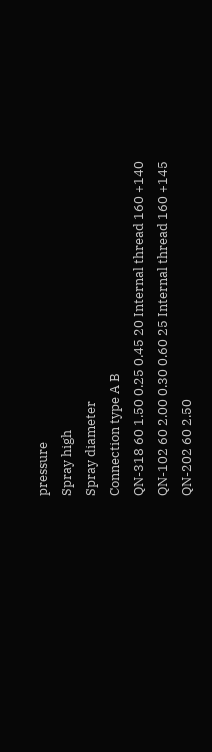pressure
Spray high
Spray diameter
Connection type A B
QN-318 60 1.50 0.25 0.45 20 Internal thread 160 +140
QN-102 60 2.00 0.30 0.60 25 Internal thread 160 +145
QN-202 60 2.50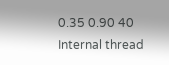0.35 0.90 40 Internal thread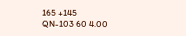165 +145
QN-103 60 4.00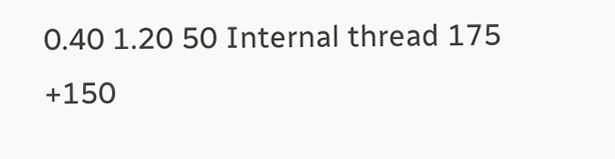0.40 1.20 50 Internal thread 175 +150